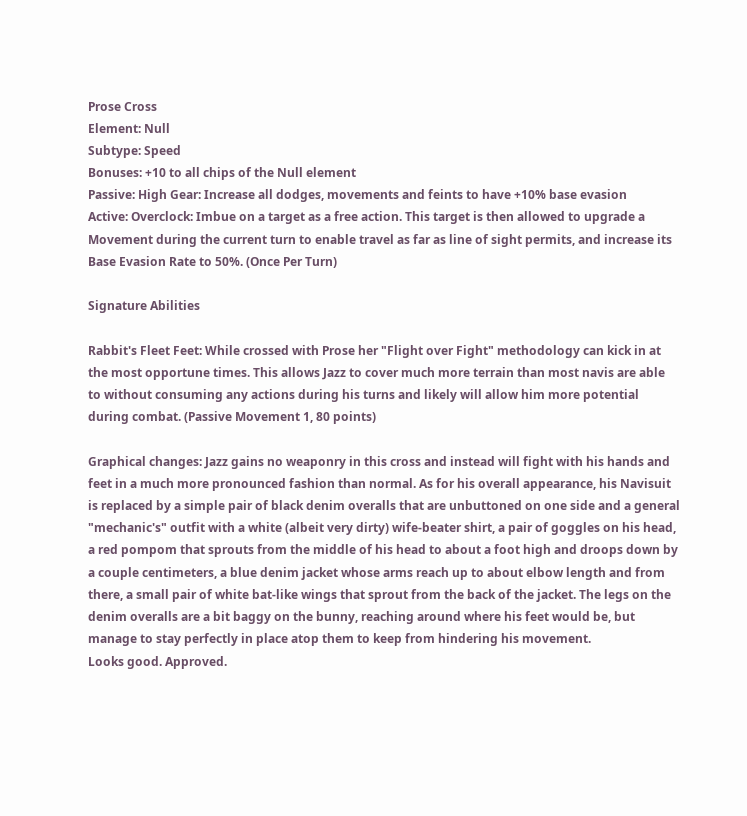Prose Cross
Element: Null
Subtype: Speed
Bonuses: +10 to all chips of the Null element
Passive: High Gear: Increase all dodges, movements and feints to have +10% base evasion
Active: Overclock: Imbue on a target as a free action. This target is then allowed to upgrade a Movement during the current turn to enable travel as far as line of sight permits, and increase its Base Evasion Rate to 50%. (Once Per Turn)

Signature Abilities

Rabbit's Fleet Feet: While crossed with Prose her "Flight over Fight" methodology can kick in at the most opportune times. This allows Jazz to cover much more terrain than most navis are able to without consuming any actions during his turns and likely will allow him more potential during combat. (Passive Movement 1, 80 points)

Graphical changes: Jazz gains no weaponry in this cross and instead will fight with his hands and feet in a much more pronounced fashion than normal. As for his overall appearance, his Navisuit is replaced by a simple pair of black denim overalls that are unbuttoned on one side and a general "mechanic's" outfit with a white (albeit very dirty) wife-beater shirt, a pair of goggles on his head, a red pompom that sprouts from the middle of his head to about a foot high and droops down by a couple centimeters, a blue denim jacket whose arms reach up to about elbow length and from there, a small pair of white bat-like wings that sprout from the back of the jacket. The legs on the denim overalls are a bit baggy on the bunny, reaching around where his feet would be, but manage to stay perfectly in place atop them to keep from hindering his movement.
Looks good. Approved.